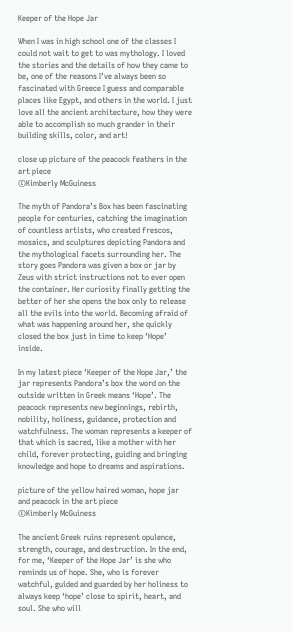Keeper of the Hope Jar

When I was in high school one of the classes I could not wait to get to was mythology. I loved the stories and the details of how they came to be, one of the reasons I’ve always been so fascinated with Greece I guess and comparable places like Egypt, and others in the world. I just love all the ancient architecture, how they were able to accomplish so much grander in their building skills, color, and art!

close up picture of the peacock feathers in the art piece
©Kimberly McGuiness

The myth of Pandora’s Box has been fascinating people for centuries, catching the imagination of countless artists, who created frescos, mosaics, and sculptures depicting Pandora and the mythological facets surrounding her. The story goes Pandora was given a box or jar by Zeus with strict instructions not to ever open the container. Her curiosity finally getting the better of her she opens the box only to release all the evils into the world. Becoming afraid of what was happening around her, she quickly closed the box just in time to keep ‘Hope’ inside.

In my latest piece ‘Keeper of the Hope Jar,’ the jar represents Pandora’s box the word on the outside written in Greek means ‘Hope’. The peacock represents new beginnings, rebirth, nobility, holiness, guidance, protection and watchfulness. The woman represents a keeper of that which is sacred, like a mother with her child, forever protecting, guiding and bringing knowledge and hope to dreams and aspirations.

picture of the yellow haired woman, hope jar and peacock in the art piece
©Kimberly McGuiness

The ancient Greek ruins represent opulence, strength, courage, and destruction. In the end, for me, ‘Keeper of the Hope Jar’ is she who reminds us of hope. She, who is forever watchful, guided and guarded by her holiness to always keep ‘hope’ close to spirit, heart, and soul. She who will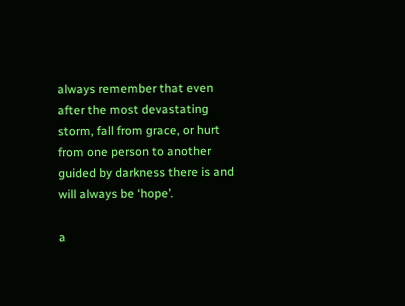always remember that even after the most devastating storm, fall from grace, or hurt from one person to another guided by darkness there is and will always be ‘hope’.

a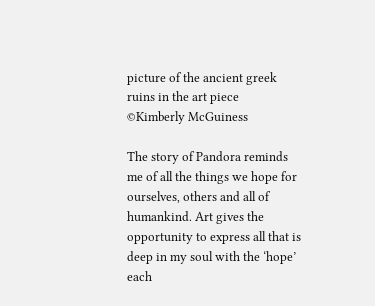picture of the ancient greek ruins in the art piece
©Kimberly McGuiness

The story of Pandora reminds me of all the things we hope for ourselves, others and all of humankind. Art gives the opportunity to express all that is deep in my soul with the ‘hope’ each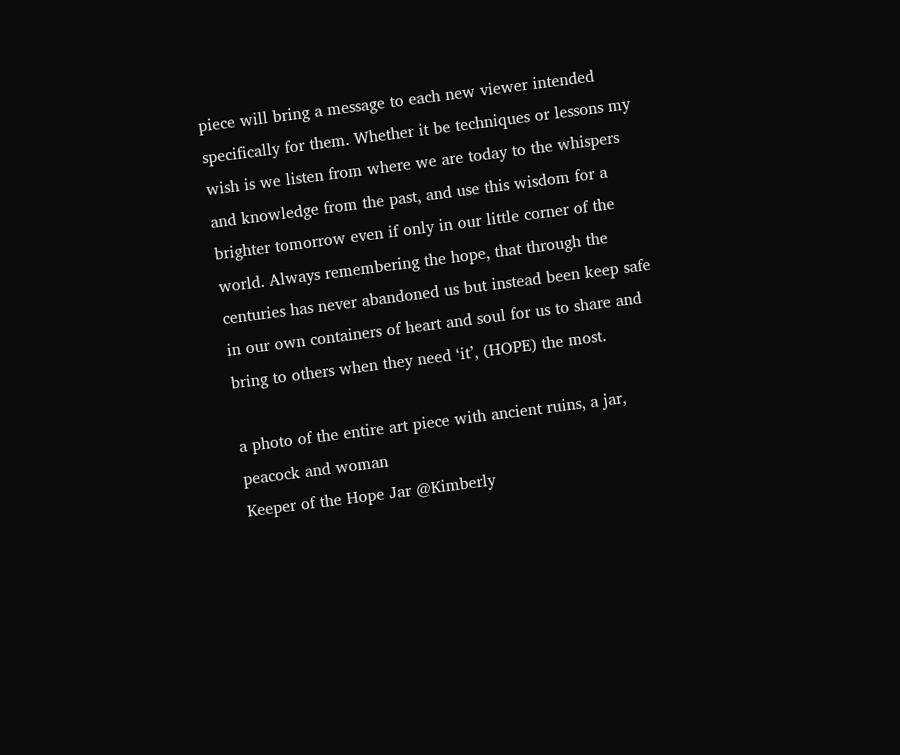piece will bring a message to each new viewer intended specifically for them. Whether it be techniques or lessons my wish is we listen from where we are today to the whispers and knowledge from the past, and use this wisdom for a brighter tomorrow even if only in our little corner of the world. Always remembering the hope, that through the centuries has never abandoned us but instead been keep safe in our own containers of heart and soul for us to share and bring to others when they need ‘it’, (HOPE) the most.

a photo of the entire art piece with ancient ruins, a jar, peacock and woman
Keeper of the Hope Jar @Kimberly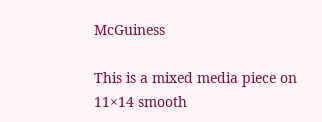McGuiness

This is a mixed media piece on 11×14 smooth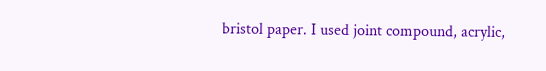bristol paper. I used joint compound, acrylic,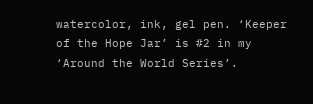watercolor, ink, gel pen. ‘Keeper of the Hope Jar’ is #2 in my ‘Around the World Series’.